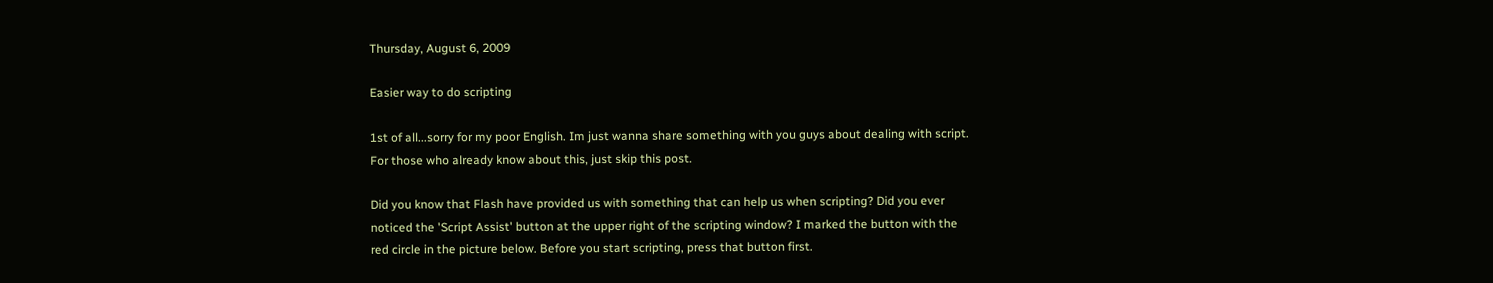Thursday, August 6, 2009

Easier way to do scripting

1st of all...sorry for my poor English. Im just wanna share something with you guys about dealing with script. For those who already know about this, just skip this post.

Did you know that Flash have provided us with something that can help us when scripting? Did you ever noticed the 'Script Assist' button at the upper right of the scripting window? I marked the button with the red circle in the picture below. Before you start scripting, press that button first.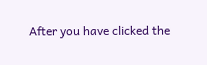After you have clicked the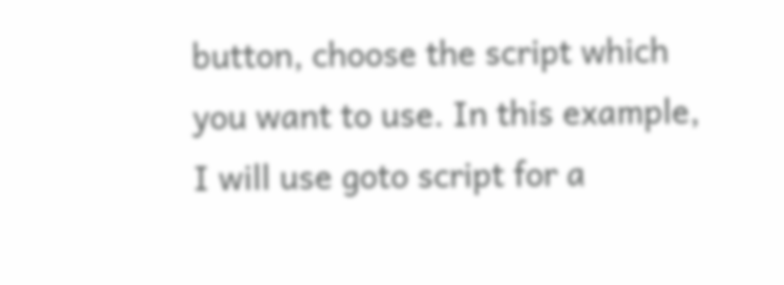button, choose the script which you want to use. In this example, I will use goto script for a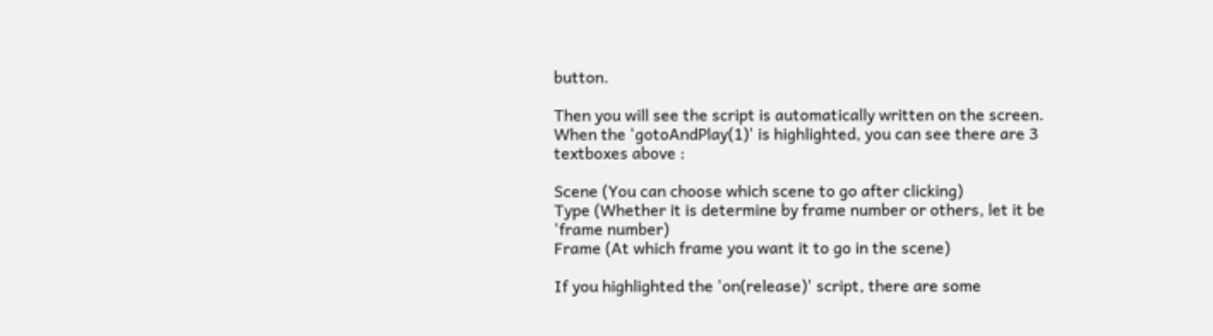button.

Then you will see the script is automatically written on the screen. When the 'gotoAndPlay(1)' is highlighted, you can see there are 3 textboxes above :

Scene (You can choose which scene to go after clicking)
Type (Whether it is determine by frame number or others, let it be 'frame number)
Frame (At which frame you want it to go in the scene)

If you highlighted the 'on(release)' script, there are some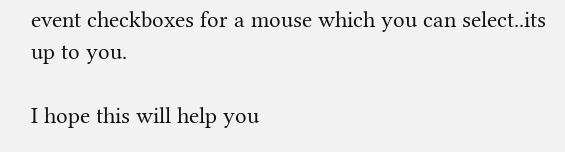event checkboxes for a mouse which you can select..its up to you.

I hope this will help you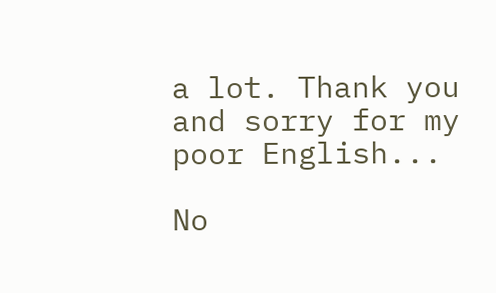a lot. Thank you and sorry for my poor English...

No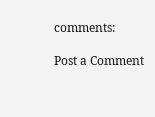comments:

Post a Comment